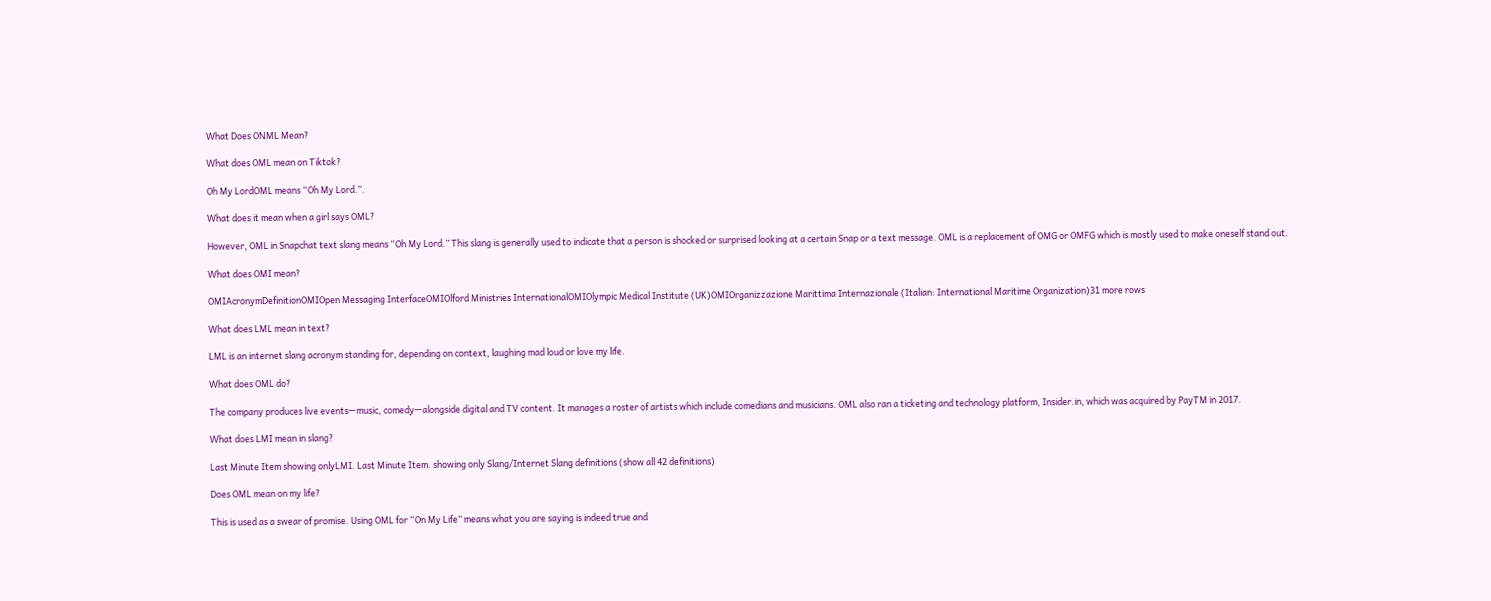What Does ONML Mean?

What does OML mean on Tiktok?

Oh My LordOML means “Oh My Lord.”.

What does it mean when a girl says OML?

However, OML in Snapchat text slang means “Oh My Lord.” This slang is generally used to indicate that a person is shocked or surprised looking at a certain Snap or a text message. OML is a replacement of OMG or OMFG which is mostly used to make oneself stand out.

What does OMI mean?

OMIAcronymDefinitionOMIOpen Messaging InterfaceOMIOlford Ministries InternationalOMIOlympic Medical Institute (UK)OMIOrganizzazione Marittima Internazionale (Italian: International Maritime Organization)31 more rows

What does LML mean in text?

LML is an internet slang acronym standing for, depending on context, laughing mad loud or love my life.

What does OML do?

The company produces live events—music, comedy—alongside digital and TV content. It manages a roster of artists which include comedians and musicians. OML also ran a ticketing and technology platform, Insider.in, which was acquired by PayTM in 2017.

What does LMI mean in slang?

Last Minute Item showing onlyLMI. Last Minute Item. showing only Slang/Internet Slang definitions (show all 42 definitions)

Does OML mean on my life?

This is used as a swear of promise. Using OML for “On My Life” means what you are saying is indeed true and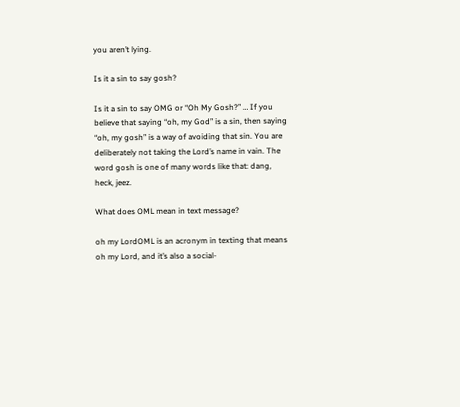you aren’t lying.

Is it a sin to say gosh?

Is it a sin to say OMG or “Oh My Gosh?” … If you believe that saying “oh, my God” is a sin, then saying “oh, my gosh” is a way of avoiding that sin. You are deliberately not taking the Lord’s name in vain. The word gosh is one of many words like that: dang, heck, jeez.

What does OML mean in text message?

oh my LordOML is an acronym in texting that means oh my Lord, and it’s also a social-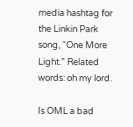media hashtag for the Linkin Park song, “One More Light.” Related words: oh my lord.

Is OML a bad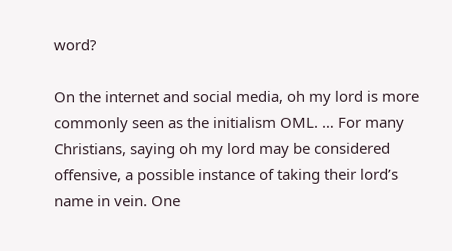word?

On the internet and social media, oh my lord is more commonly seen as the initialism OML. … For many Christians, saying oh my lord may be considered offensive, a possible instance of taking their lord’s name in vein. One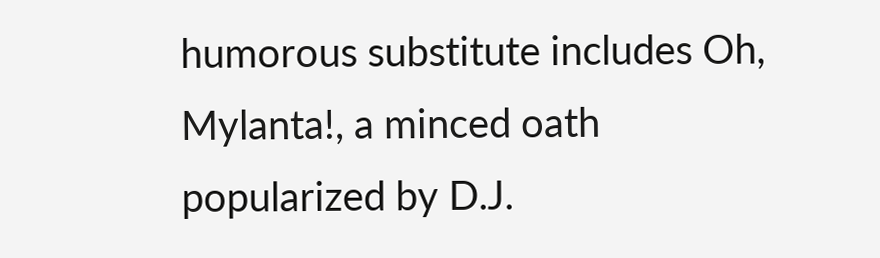humorous substitute includes Oh, Mylanta!, a minced oath popularized by D.J.